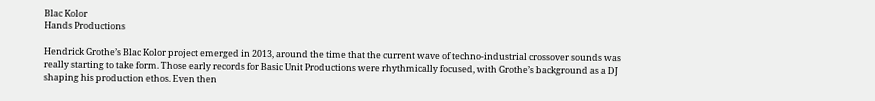Blac Kolor
Hands Productions

Hendrick Grothe’s Blac Kolor project emerged in 2013, around the time that the current wave of techno-industrial crossover sounds was really starting to take form. Those early records for Basic Unit Productions were rhythmically focused, with Grothe’s background as a DJ shaping his production ethos. Even then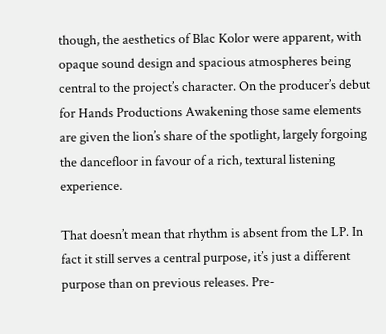though, the aesthetics of Blac Kolor were apparent, with opaque sound design and spacious atmospheres being central to the project’s character. On the producer’s debut for Hands Productions Awakening those same elements are given the lion’s share of the spotlight, largely forgoing the dancefloor in favour of a rich, textural listening experience.

That doesn’t mean that rhythm is absent from the LP. In fact it still serves a central purpose, it’s just a different purpose than on previous releases. Pre-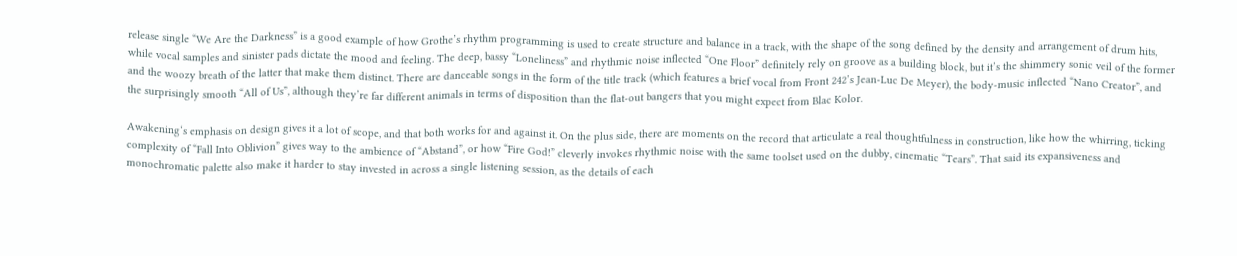release single “We Are the Darkness” is a good example of how Grothe’s rhythm programming is used to create structure and balance in a track, with the shape of the song defined by the density and arrangement of drum hits, while vocal samples and sinister pads dictate the mood and feeling. The deep, bassy “Loneliness” and rhythmic noise inflected “One Floor” definitely rely on groove as a building block, but it’s the shimmery sonic veil of the former and the woozy breath of the latter that make them distinct. There are danceable songs in the form of the title track (which features a brief vocal from Front 242’s Jean-Luc De Meyer), the body-music inflected “Nano Creator”, and the surprisingly smooth “All of Us”, although they’re far different animals in terms of disposition than the flat-out bangers that you might expect from Blac Kolor.

Awakening‘s emphasis on design gives it a lot of scope, and that both works for and against it. On the plus side, there are moments on the record that articulate a real thoughtfulness in construction, like how the whirring, ticking complexity of “Fall Into Oblivion” gives way to the ambience of “Abstand”, or how “Fire God!” cleverly invokes rhythmic noise with the same toolset used on the dubby, cinematic “Tears”. That said its expansiveness and monochromatic palette also make it harder to stay invested in across a single listening session, as the details of each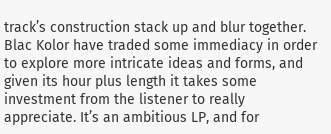track’s construction stack up and blur together. Blac Kolor have traded some immediacy in order to explore more intricate ideas and forms, and given its hour plus length it takes some investment from the listener to really appreciate. It’s an ambitious LP, and for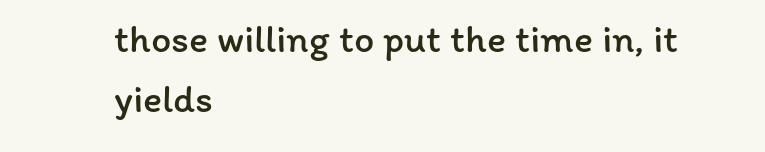those willing to put the time in, it yields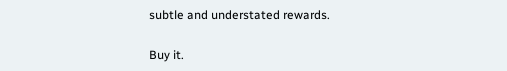subtle and understated rewards.

Buy it.